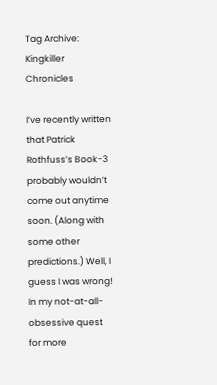Tag Archive: Kingkiller Chronicles

I’ve recently written that Patrick Rothfuss’s Book-3 probably wouldn’t come out anytime soon. (Along with some other predictions.) Well, I guess I was wrong! In my not-at-all-obsessive quest for more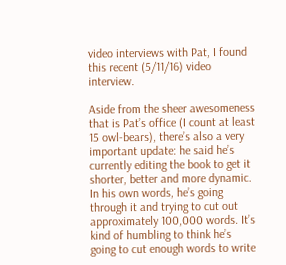video interviews with Pat, I found this recent (5/11/16) video interview.

Aside from the sheer awesomeness that is Pat’s office (I count at least 15 owl-bears), there’s also a very important update: he said he’s currently editing the book to get it shorter, better and more dynamic. In his own words, he’s going through it and trying to cut out approximately 100,000 words. It’s kind of humbling to think he’s going to cut enough words to write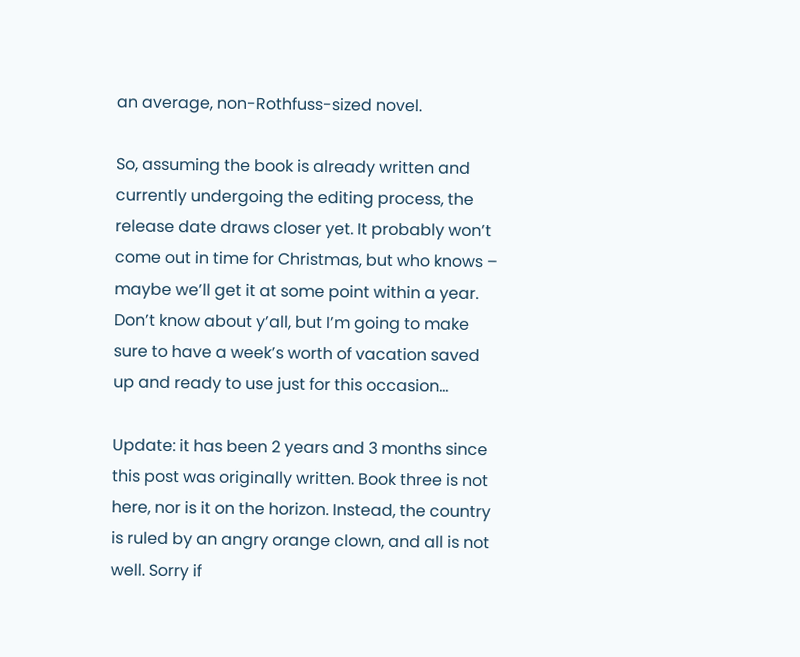an average, non-Rothfuss-sized novel.

So, assuming the book is already written and currently undergoing the editing process, the release date draws closer yet. It probably won’t come out in time for Christmas, but who knows – maybe we’ll get it at some point within a year. Don’t know about y’all, but I’m going to make sure to have a week’s worth of vacation saved up and ready to use just for this occasion…

Update: it has been 2 years and 3 months since this post was originally written. Book three is not here, nor is it on the horizon. Instead, the country is ruled by an angry orange clown, and all is not well. Sorry if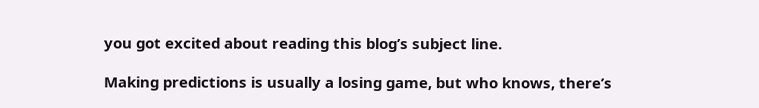you got excited about reading this blog’s subject line.

Making predictions is usually a losing game, but who knows, there’s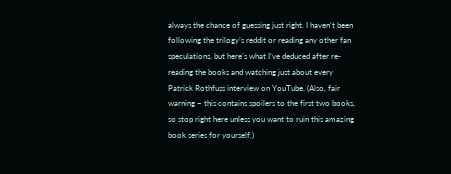always the chance of guessing just right. I haven’t been following the trilogy’s reddit or reading any other fan speculations, but here’s what I’ve deduced after re-reading the books and watching just about every Patrick Rothfuss interview on YouTube. (Also, fair warning – this contains spoilers to the first two books, so stop right here unless you want to ruin this amazing book series for yourself.)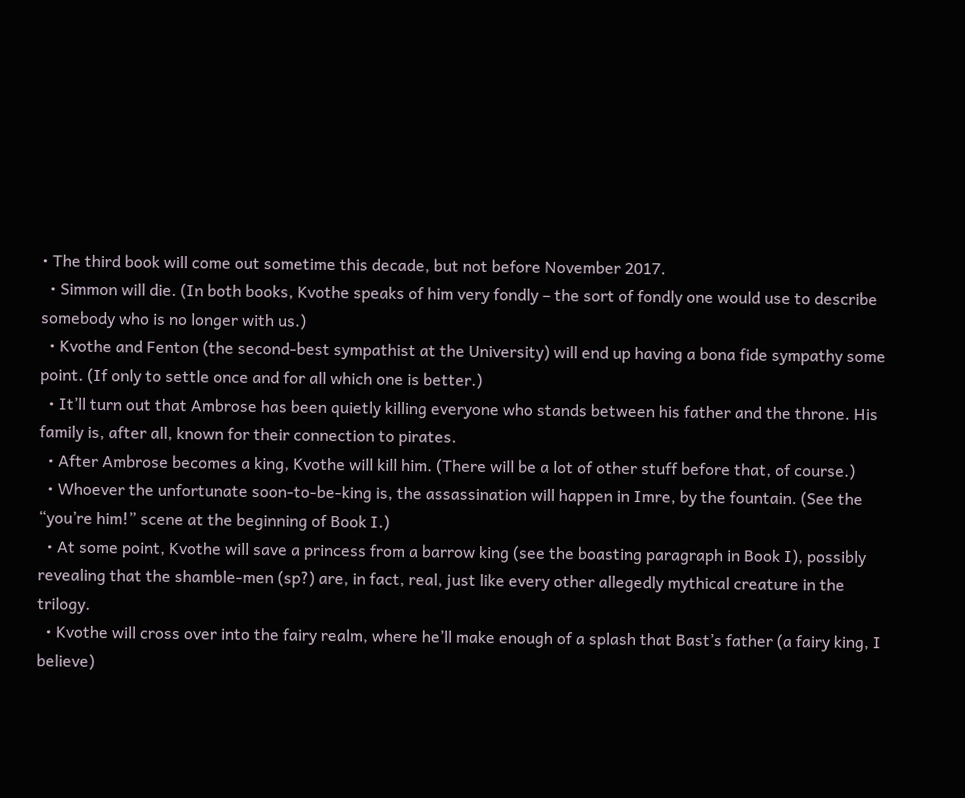• The third book will come out sometime this decade, but not before November 2017.
  • Simmon will die. (In both books, Kvothe speaks of him very fondly – the sort of fondly one would use to describe somebody who is no longer with us.)
  • Kvothe and Fenton (the second-best sympathist at the University) will end up having a bona fide sympathy some point. (If only to settle once and for all which one is better.)
  • It’ll turn out that Ambrose has been quietly killing everyone who stands between his father and the throne. His family is, after all, known for their connection to pirates.
  • After Ambrose becomes a king, Kvothe will kill him. (There will be a lot of other stuff before that, of course.)
  • Whoever the unfortunate soon-to-be-king is, the assassination will happen in Imre, by the fountain. (See the “you’re him!” scene at the beginning of Book I.)
  • At some point, Kvothe will save a princess from a barrow king (see the boasting paragraph in Book I), possibly revealing that the shamble-men (sp?) are, in fact, real, just like every other allegedly mythical creature in the trilogy.
  • Kvothe will cross over into the fairy realm, where he’ll make enough of a splash that Bast’s father (a fairy king, I believe)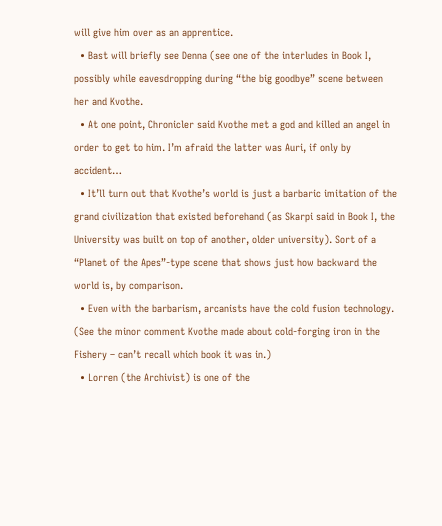will give him over as an apprentice.
  • Bast will briefly see Denna (see one of the interludes in Book I, possibly while eavesdropping during “the big goodbye” scene between her and Kvothe.
  • At one point, Chronicler said Kvothe met a god and killed an angel in order to get to him. I’m afraid the latter was Auri, if only by accident…
  • It’ll turn out that Kvothe’s world is just a barbaric imitation of the grand civilization that existed beforehand (as Skarpi said in Book I, the University was built on top of another, older university). Sort of a “Planet of the Apes”-type scene that shows just how backward the world is, by comparison.
  • Even with the barbarism, arcanists have the cold fusion technology. (See the minor comment Kvothe made about cold-forging iron in the Fishery – can’t recall which book it was in.)
  • Lorren (the Archivist) is one of the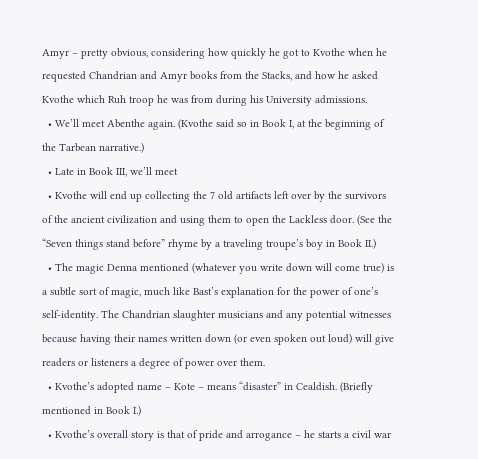Amyr – pretty obvious, considering how quickly he got to Kvothe when he requested Chandrian and Amyr books from the Stacks, and how he asked Kvothe which Ruh troop he was from during his University admissions.
  • We’ll meet Abenthe again. (Kvothe said so in Book I, at the beginning of the Tarbean narrative.)
  • Late in Book III, we’ll meet
  • Kvothe will end up collecting the 7 old artifacts left over by the survivors of the ancient civilization and using them to open the Lackless door. (See the “Seven things stand before” rhyme by a traveling troupe’s boy in Book II.)
  • The magic Denna mentioned (whatever you write down will come true) is a subtle sort of magic, much like Bast’s explanation for the power of one’s self-identity. The Chandrian slaughter musicians and any potential witnesses because having their names written down (or even spoken out loud) will give readers or listeners a degree of power over them.
  • Kvothe’s adopted name – Kote – means “disaster” in Cealdish. (Briefly mentioned in Book I.)
  • Kvothe’s overall story is that of pride and arrogance – he starts a civil war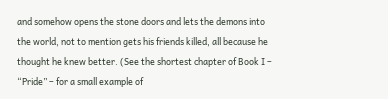and somehow opens the stone doors and lets the demons into the world, not to mention gets his friends killed, all because he thought he knew better. (See the shortest chapter of Book I – “Pride” – for a small example of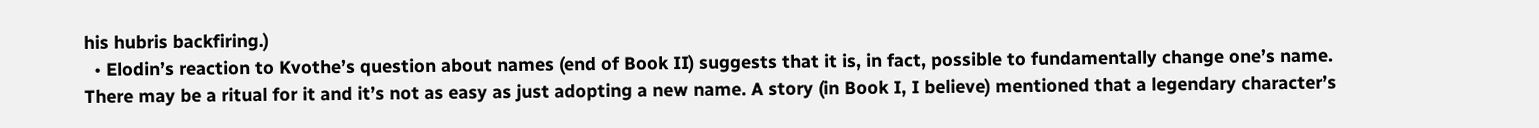his hubris backfiring.)
  • Elodin’s reaction to Kvothe’s question about names (end of Book II) suggests that it is, in fact, possible to fundamentally change one’s name. There may be a ritual for it and it’s not as easy as just adopting a new name. A story (in Book I, I believe) mentioned that a legendary character’s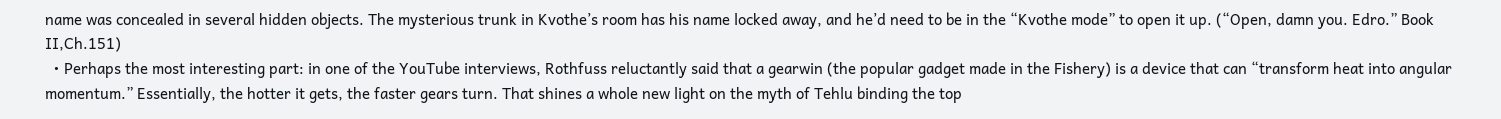name was concealed in several hidden objects. The mysterious trunk in Kvothe’s room has his name locked away, and he’d need to be in the “Kvothe mode” to open it up. (“Open, damn you. Edro.” Book II,Ch.151)
  • Perhaps the most interesting part: in one of the YouTube interviews, Rothfuss reluctantly said that a gearwin (the popular gadget made in the Fishery) is a device that can “transform heat into angular momentum.” Essentially, the hotter it gets, the faster gears turn. That shines a whole new light on the myth of Tehlu binding the top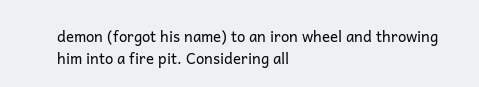demon (forgot his name) to an iron wheel and throwing him into a fire pit. Considering all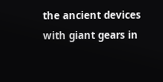the ancient devices with giant gears in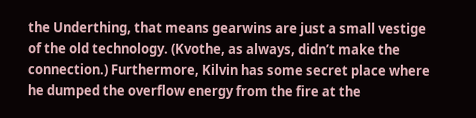the Underthing, that means gearwins are just a small vestige of the old technology. (Kvothe, as always, didn’t make the connection.) Furthermore, Kilvin has some secret place where he dumped the overflow energy from the fire at the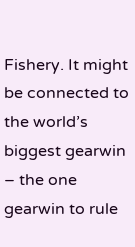Fishery. It might be connected to the world’s biggest gearwin – the one gearwin to rule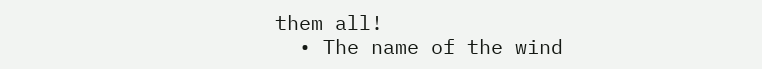them all!
  • The name of the wind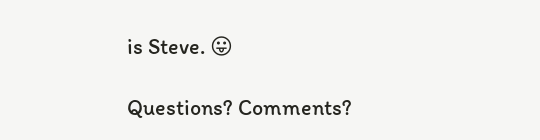is Steve. 😛

Questions? Comments?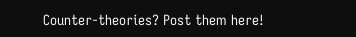Counter-theories? Post them here!